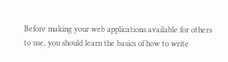Before making your web applications available for others to use, you should learn the basics of how to write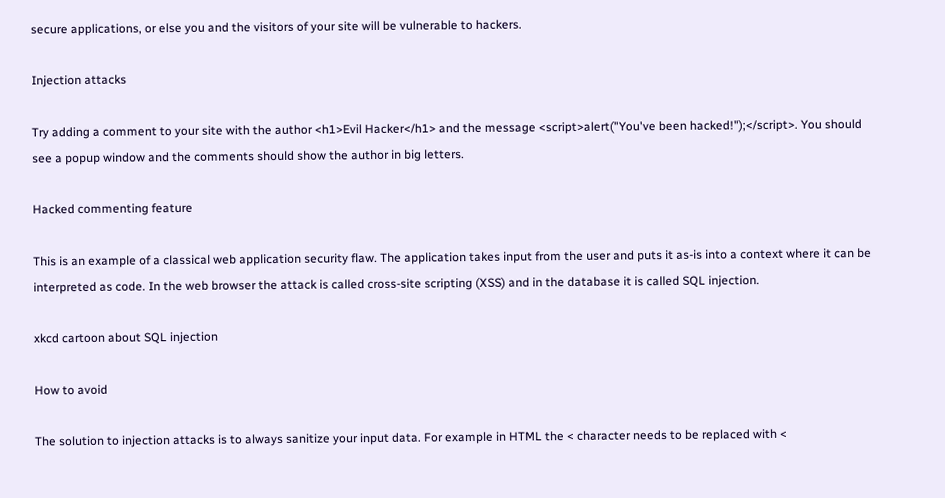secure applications, or else you and the visitors of your site will be vulnerable to hackers.

Injection attacks

Try adding a comment to your site with the author <h1>Evil Hacker</h1> and the message <script>alert("You've been hacked!");</script>. You should see a popup window and the comments should show the author in big letters.

Hacked commenting feature

This is an example of a classical web application security flaw. The application takes input from the user and puts it as-is into a context where it can be interpreted as code. In the web browser the attack is called cross-site scripting (XSS) and in the database it is called SQL injection.

xkcd cartoon about SQL injection

How to avoid

The solution to injection attacks is to always sanitize your input data. For example in HTML the < character needs to be replaced with <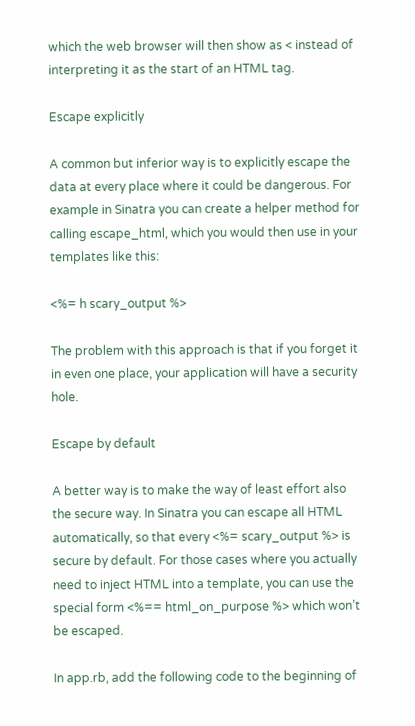which the web browser will then show as < instead of interpreting it as the start of an HTML tag.

Escape explicitly

A common but inferior way is to explicitly escape the data at every place where it could be dangerous. For example in Sinatra you can create a helper method for calling escape_html, which you would then use in your templates like this:

<%= h scary_output %>

The problem with this approach is that if you forget it in even one place, your application will have a security hole.

Escape by default

A better way is to make the way of least effort also the secure way. In Sinatra you can escape all HTML automatically, so that every <%= scary_output %> is secure by default. For those cases where you actually need to inject HTML into a template, you can use the special form <%== html_on_purpose %> which won’t be escaped.

In app.rb, add the following code to the beginning of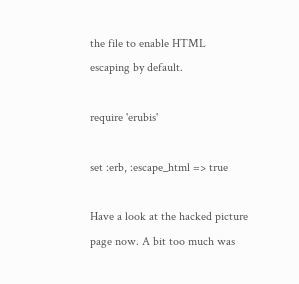the file to enable HTML escaping by default.

require 'erubis'

set :erb, :escape_html => true

Have a look at the hacked picture page now. A bit too much was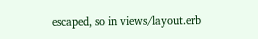escaped, so in views/layout.erb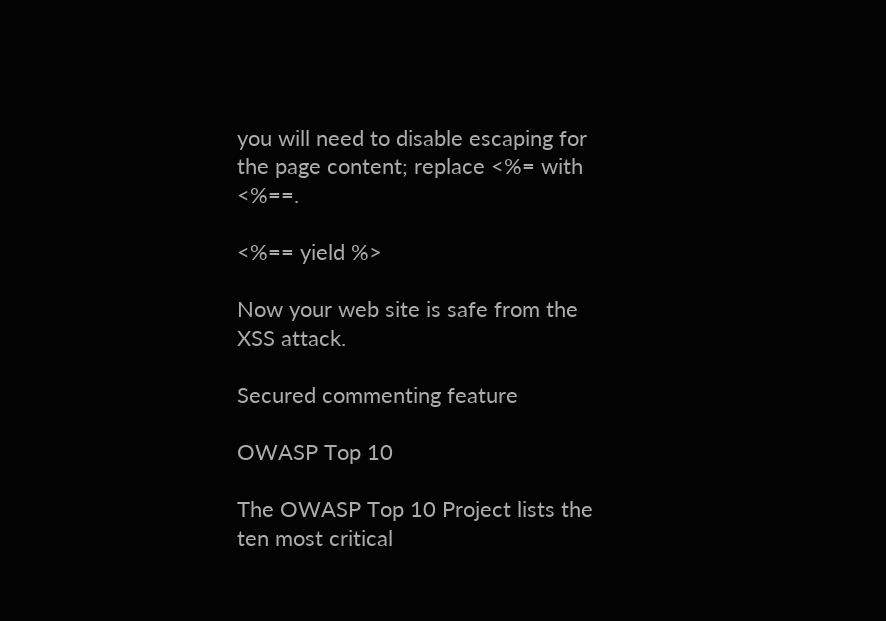you will need to disable escaping for the page content; replace <%= with <%==.

<%== yield %>

Now your web site is safe from the XSS attack.

Secured commenting feature

OWASP Top 10

The OWASP Top 10 Project lists the ten most critical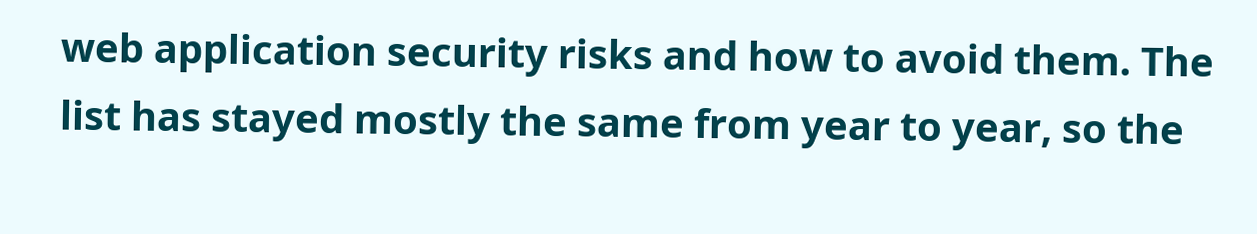web application security risks and how to avoid them. The list has stayed mostly the same from year to year, so the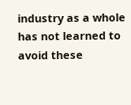industry as a whole has not learned to avoid these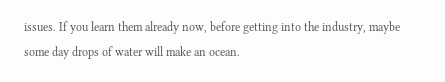issues. If you learn them already now, before getting into the industry, maybe some day drops of water will make an ocean.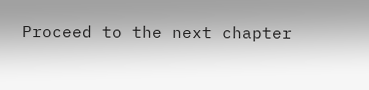Proceed to the next chapter